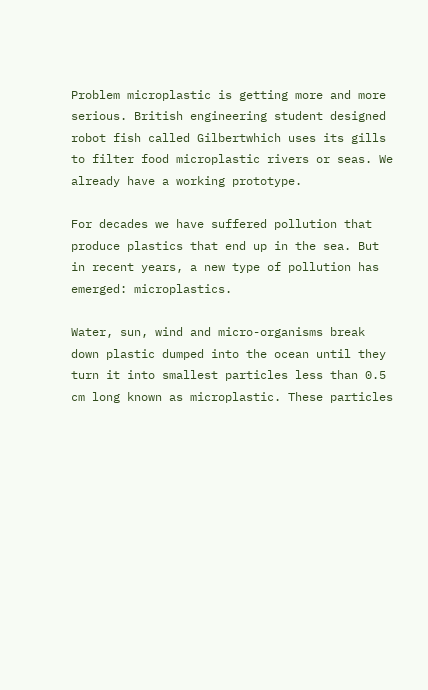Problem microplastic is getting more and more serious. British engineering student designed robot fish called Gilbertwhich uses its gills to filter food microplastic rivers or seas. We already have a working prototype.

For decades we have suffered pollution that produce plastics that end up in the sea. But in recent years, a new type of pollution has emerged: microplastics.

Water, sun, wind and micro-organisms break down plastic dumped into the ocean until they turn it into smallest particles less than 0.5 cm long known as microplastic. These particles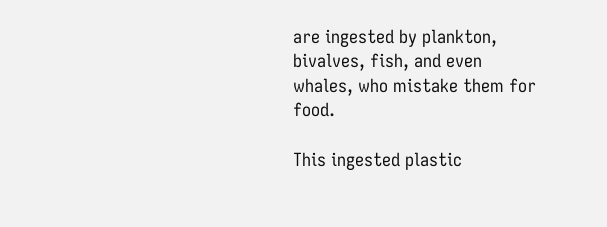are ingested by plankton, bivalves, fish, and even whales, who mistake them for food.

This ingested plastic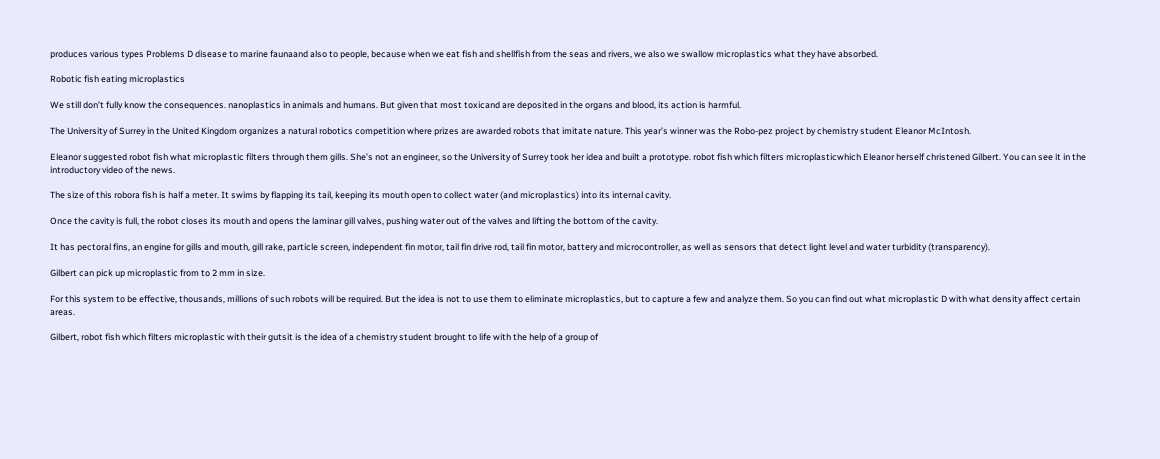produces various types Problems D disease to marine faunaand also to people, because when we eat fish and shellfish from the seas and rivers, we also we swallow microplastics what they have absorbed.

Robotic fish eating microplastics

We still don’t fully know the consequences. nanoplastics in animals and humans. But given that most toxicand are deposited in the organs and blood, its action is harmful.

The University of Surrey in the United Kingdom organizes a natural robotics competition where prizes are awarded robots that imitate nature. This year’s winner was the Robo-pez project by chemistry student Eleanor McIntosh.

Eleanor suggested robot fish what microplastic filters through them gills. She’s not an engineer, so the University of Surrey took her idea and built a prototype. robot fish which filters microplasticwhich Eleanor herself christened Gilbert. You can see it in the introductory video of the news.

The size of this robora fish is half a meter. It swims by flapping its tail, keeping its mouth open to collect water (and microplastics) into its internal cavity.

Once the cavity is full, the robot closes its mouth and opens the laminar gill valves, pushing water out of the valves and lifting the bottom of the cavity.

It has pectoral fins, an engine for gills and mouth, gill rake, particle screen, independent fin motor, tail fin drive rod, tail fin motor, battery and microcontroller, as well as sensors that detect light level and water turbidity (transparency).

Gilbert can pick up microplastic from to 2 mm in size.

For this system to be effective, thousands, millions of such robots will be required. But the idea is not to use them to eliminate microplastics, but to capture a few and analyze them. So you can find out what microplastic D with what density affect certain areas.

Gilbert, robot fish which filters microplastic with their gutsit is the idea of a chemistry student brought to life with the help of a group of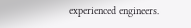experienced engineers.